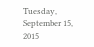Tuesday, September 15, 2015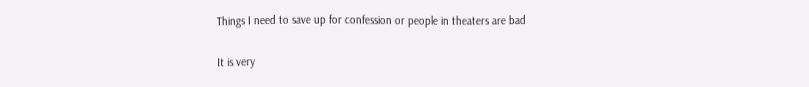Things I need to save up for confession or people in theaters are bad

It is very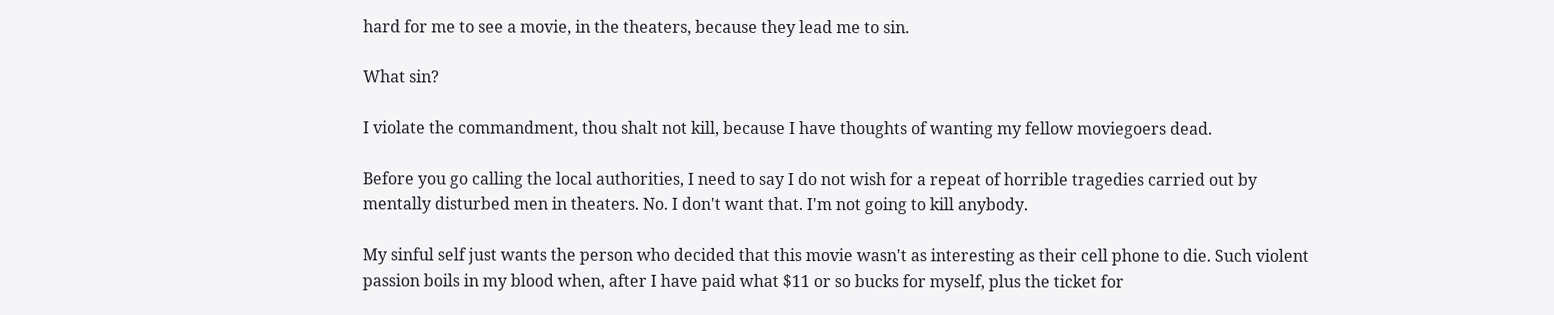hard for me to see a movie, in the theaters, because they lead me to sin.

What sin?

I violate the commandment, thou shalt not kill, because I have thoughts of wanting my fellow moviegoers dead.

Before you go calling the local authorities, I need to say I do not wish for a repeat of horrible tragedies carried out by mentally disturbed men in theaters. No. I don't want that. I'm not going to kill anybody.

My sinful self just wants the person who decided that this movie wasn't as interesting as their cell phone to die. Such violent passion boils in my blood when, after I have paid what $11 or so bucks for myself, plus the ticket for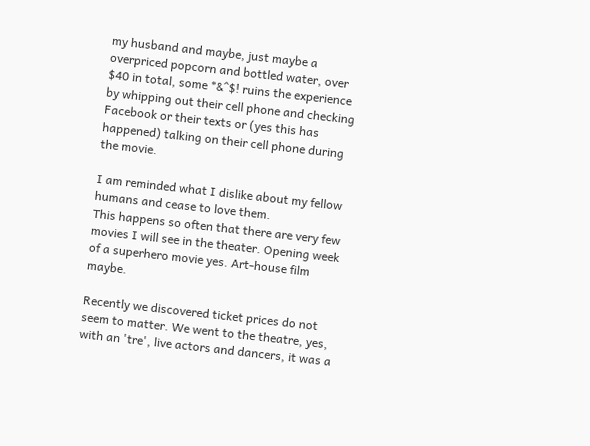my husband and maybe, just maybe a overpriced popcorn and bottled water, over $40 in total, some *&^$! ruins the experience by whipping out their cell phone and checking Facebook or their texts or (yes this has happened) talking on their cell phone during the movie.

I am reminded what I dislike about my fellow humans and cease to love them.
This happens so often that there are very few movies I will see in the theater. Opening week of a superhero movie yes. Art-house film maybe.

Recently we discovered ticket prices do not seem to matter. We went to the theatre, yes, with an 'tre', live actors and dancers, it was a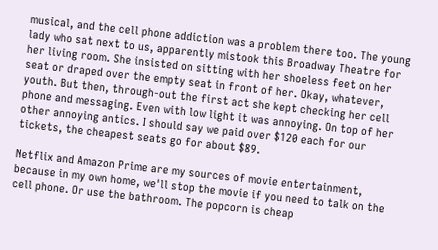musical, and the cell phone addiction was a problem there too. The young lady who sat next to us, apparently mistook this Broadway Theatre for her living room. She insisted on sitting with her shoeless feet on her seat or draped over the empty seat in front of her. Okay, whatever, youth. But then, through-out the first act she kept checking her cell phone and messaging. Even with low light it was annoying. On top of her other annoying antics. I should say we paid over $120 each for our tickets, the cheapest seats go for about $89.

Netflix and Amazon Prime are my sources of movie entertainment, because in my own home, we'll stop the movie if you need to talk on the cell phone. Or use the bathroom. The popcorn is cheap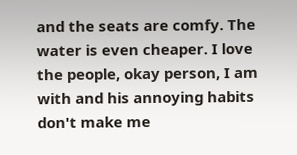and the seats are comfy. The water is even cheaper. I love the people, okay person, I am with and his annoying habits don't make me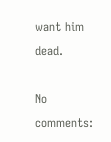want him dead.

No comments: